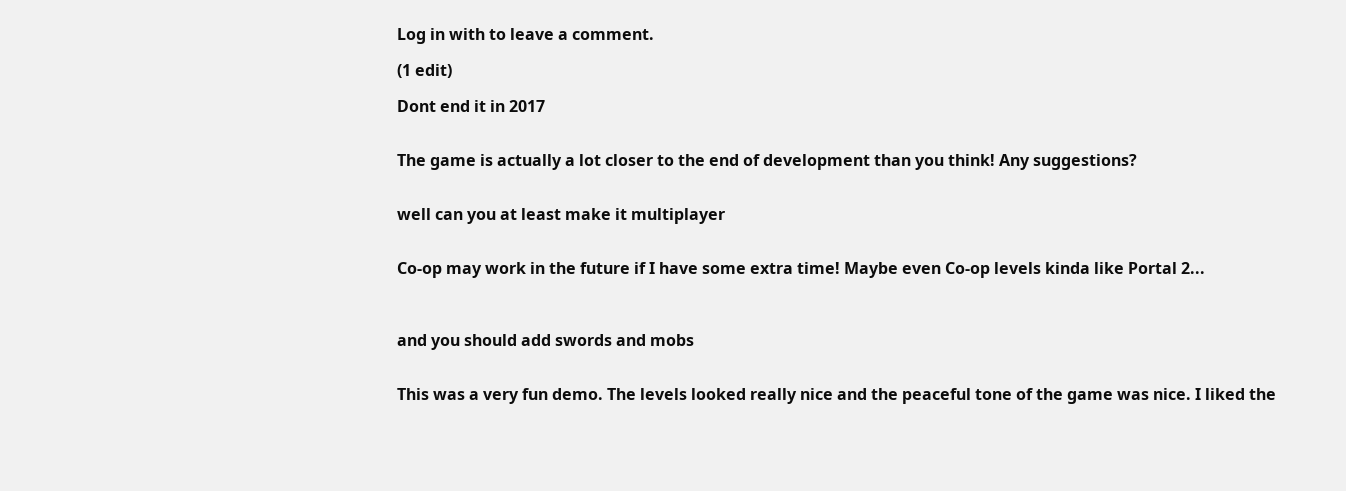Log in with to leave a comment.

(1 edit)

Dont end it in 2017


The game is actually a lot closer to the end of development than you think! Any suggestions?


well can you at least make it multiplayer


Co-op may work in the future if I have some extra time! Maybe even Co-op levels kinda like Portal 2...



and you should add swords and mobs


This was a very fun demo. The levels looked really nice and the peaceful tone of the game was nice. I liked the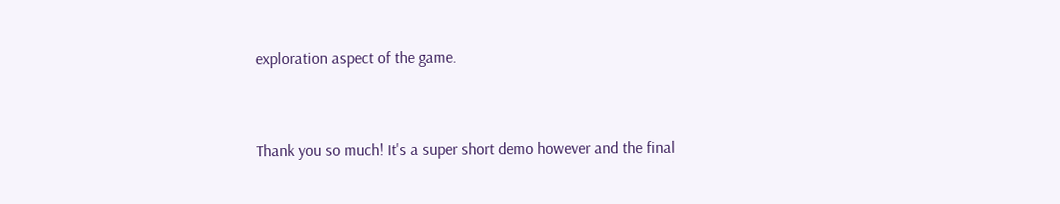exploration aspect of the game.


Thank you so much! It's a super short demo however and the final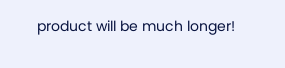product will be much longer!